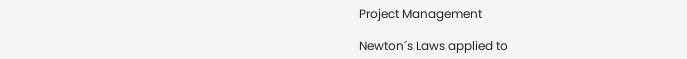Project Management

Newton´s Laws applied to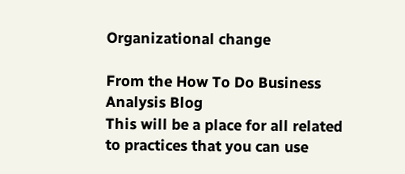Organizational change

From the How To Do Business Analysis Blog
This will be a place for all related to practices that you can use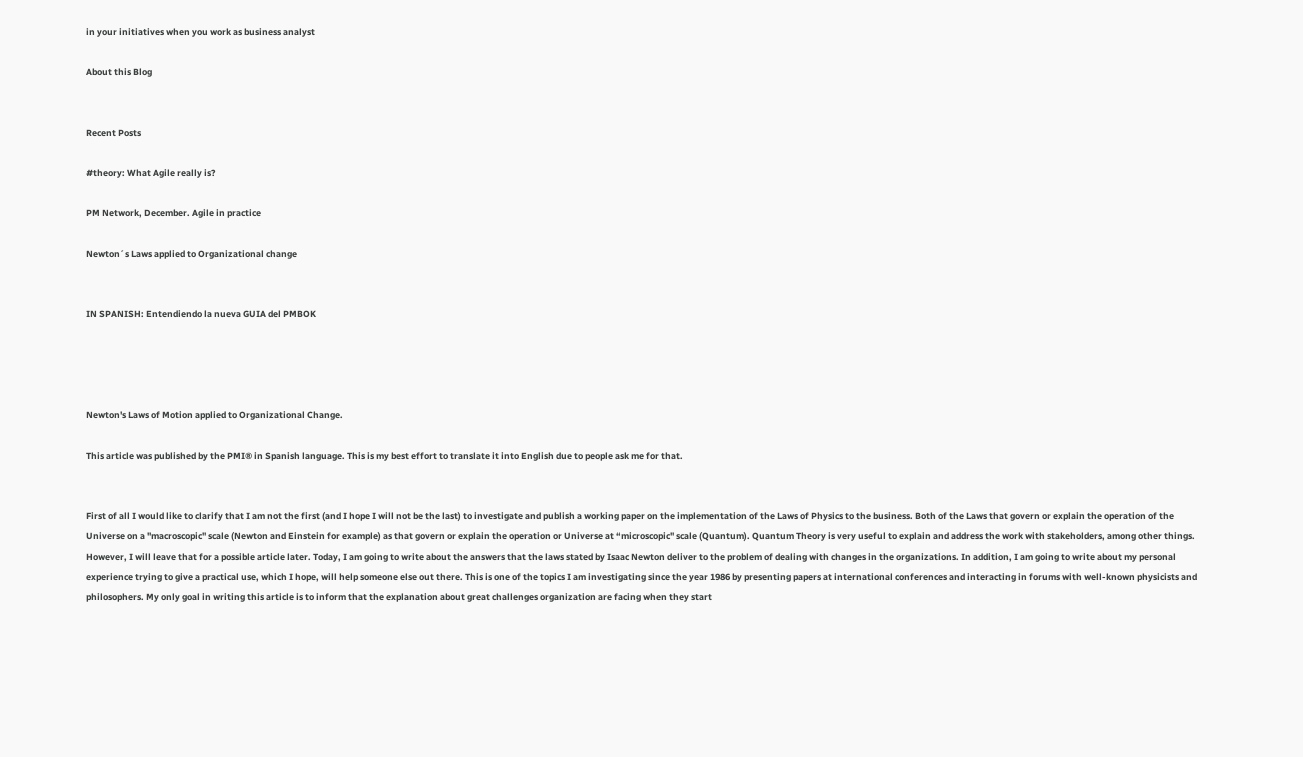in your initiatives when you work as business analyst

About this Blog


Recent Posts

#theory: What Agile really is?

PM Network, December. Agile in practice

Newton´s Laws applied to Organizational change


IN SPANISH: Entendiendo la nueva GUIA del PMBOK




Newton's Laws of Motion applied to Organizational Change.

This article was published by the PMI® in Spanish language. This is my best effort to translate it into English due to people ask me for that.


First of all I would like to clarify that I am not the first (and I hope I will not be the last) to investigate and publish a working paper on the implementation of the Laws of Physics to the business. Both of the Laws that govern or explain the operation of the Universe on a "macroscopic" scale (Newton and Einstein for example) as that govern or explain the operation or Universe at “microscopic" scale (Quantum). Quantum Theory is very useful to explain and address the work with stakeholders, among other things. However, I will leave that for a possible article later. Today, I am going to write about the answers that the laws stated by Isaac Newton deliver to the problem of dealing with changes in the organizations. In addition, I am going to write about my personal experience trying to give a practical use, which I hope, will help someone else out there. This is one of the topics I am investigating since the year 1986 by presenting papers at international conferences and interacting in forums with well-known physicists and philosophers. My only goal in writing this article is to inform that the explanation about great challenges organization are facing when they start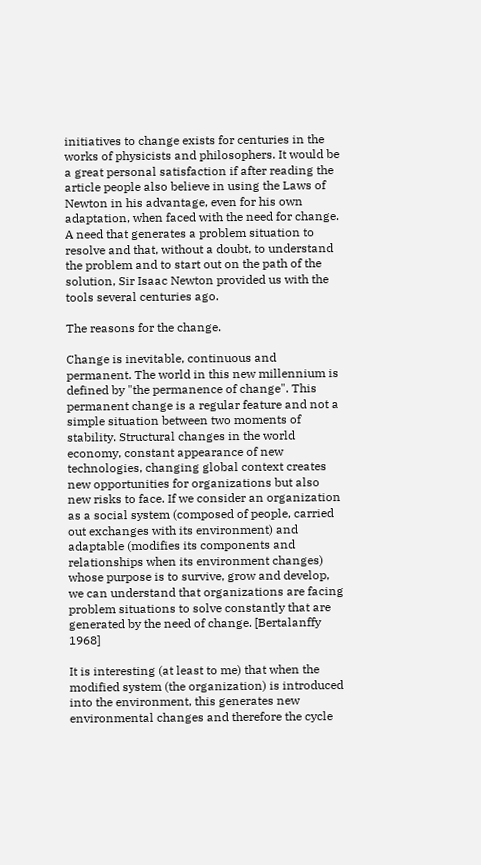initiatives to change exists for centuries in the works of physicists and philosophers. It would be a great personal satisfaction if after reading the article people also believe in using the Laws of Newton in his advantage, even for his own adaptation, when faced with the need for change. A need that generates a problem situation to resolve and that, without a doubt, to understand the problem and to start out on the path of the solution, Sir Isaac Newton provided us with the tools several centuries ago.

The reasons for the change.

Change is inevitable, continuous and permanent. The world in this new millennium is defined by "the permanence of change". This permanent change is a regular feature and not a simple situation between two moments of stability. Structural changes in the world economy, constant appearance of new technologies, changing global context creates new opportunities for organizations but also new risks to face. If we consider an organization as a social system (composed of people, carried out exchanges with its environment) and adaptable (modifies its components and relationships when its environment changes) whose purpose is to survive, grow and develop, we can understand that organizations are facing problem situations to solve constantly that are generated by the need of change. [Bertalanffy 1968]

It is interesting (at least to me) that when the modified system (the organization) is introduced into the environment, this generates new environmental changes and therefore the cycle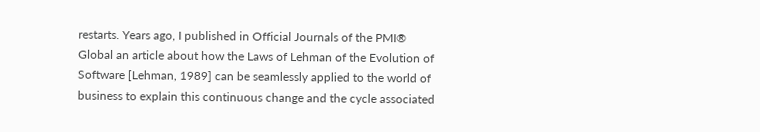restarts. Years ago, I published in Official Journals of the PMI® Global an article about how the Laws of Lehman of the Evolution of Software [Lehman, 1989] can be seamlessly applied to the world of business to explain this continuous change and the cycle associated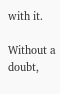with it.

Without a doubt,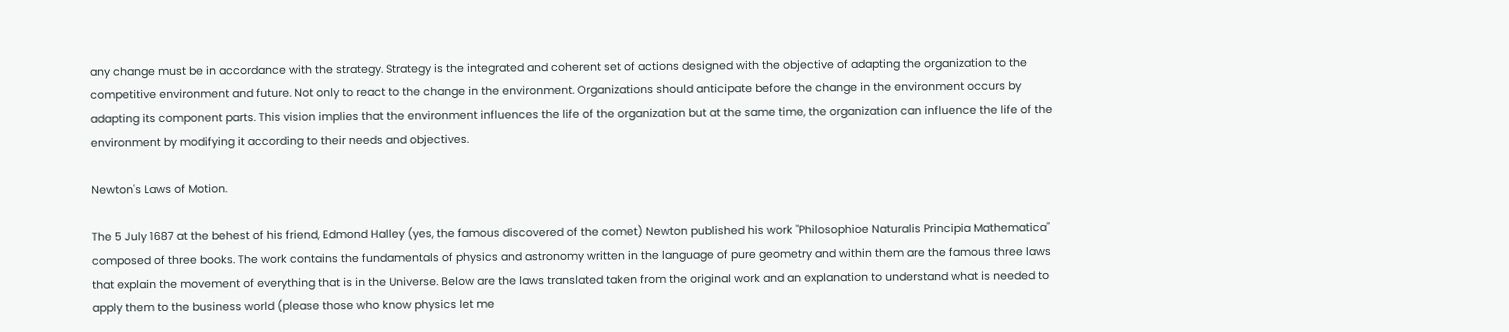any change must be in accordance with the strategy. Strategy is the integrated and coherent set of actions designed with the objective of adapting the organization to the competitive environment and future. Not only to react to the change in the environment. Organizations should anticipate before the change in the environment occurs by adapting its component parts. This vision implies that the environment influences the life of the organization but at the same time, the organization can influence the life of the environment by modifying it according to their needs and objectives.

Newton's Laws of Motion.

The 5 July 1687 at the behest of his friend, Edmond Halley (yes, the famous discovered of the comet) Newton published his work "Philosophioe Naturalis Principia Mathematica" composed of three books. The work contains the fundamentals of physics and astronomy written in the language of pure geometry and within them are the famous three laws that explain the movement of everything that is in the Universe. Below are the laws translated taken from the original work and an explanation to understand what is needed to apply them to the business world (please those who know physics let me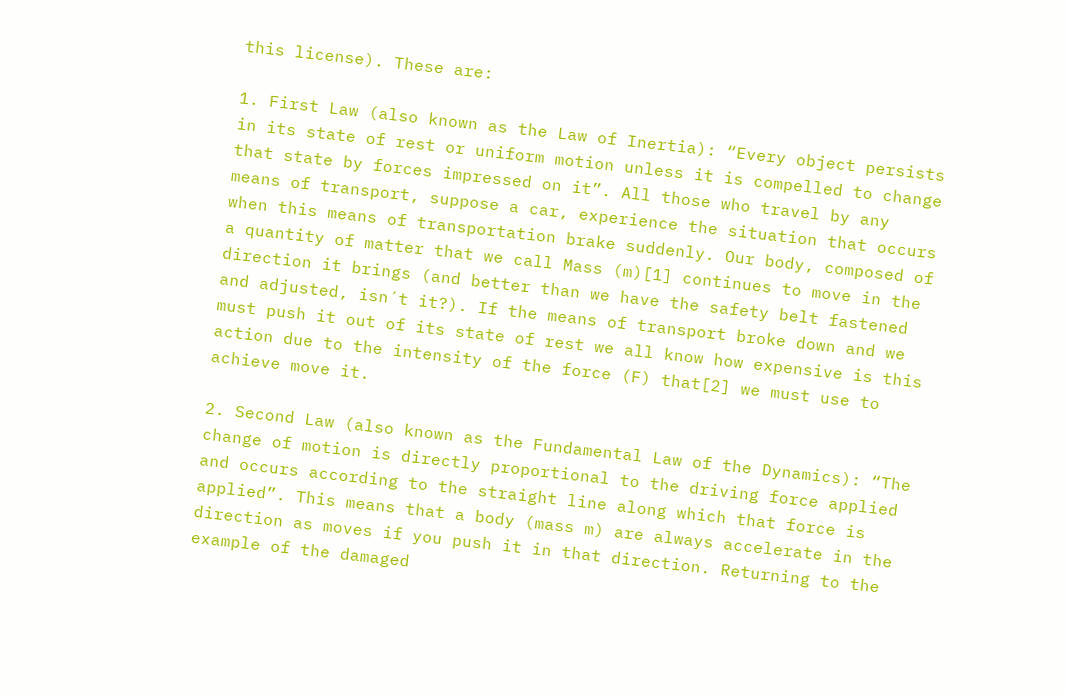this license). These are:

1. First Law (also known as the Law of Inertia): “Every object persists in its state of rest or uniform motion unless it is compelled to change that state by forces impressed on it”. All those who travel by any means of transport, suppose a car, experience the situation that occurs when this means of transportation brake suddenly. Our body, composed of a quantity of matter that we call Mass (m)[1] continues to move in the direction it brings (and better than we have the safety belt fastened and adjusted, isn´t it?). If the means of transport broke down and we must push it out of its state of rest we all know how expensive is this action due to the intensity of the force (F) that[2] we must use to achieve move it.

2. Second Law (also known as the Fundamental Law of the Dynamics): “The change of motion is directly proportional to the driving force applied and occurs according to the straight line along which that force is applied”. This means that a body (mass m) are always accelerate in the direction as moves if you push it in that direction. Returning to the example of the damaged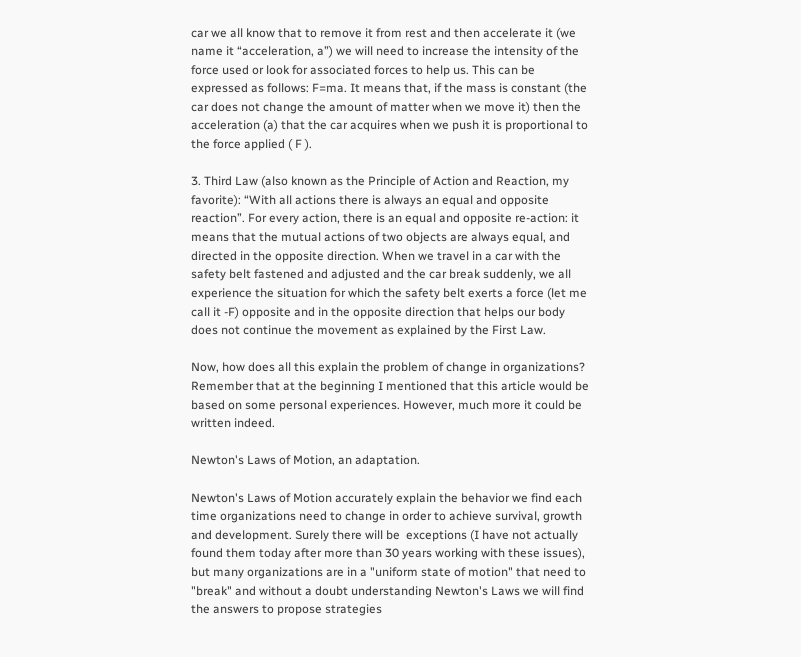car we all know that to remove it from rest and then accelerate it (we name it “acceleration, a”) we will need to increase the intensity of the force used or look for associated forces to help us. This can be expressed as follows: F=ma. It means that, if the mass is constant (the car does not change the amount of matter when we move it) then the acceleration (a) that the car acquires when we push it is proportional to the force applied ( F ).

3. Third Law (also known as the Principle of Action and Reaction, my favorite): “With all actions there is always an equal and opposite reaction”. For every action, there is an equal and opposite re-action: it means that the mutual actions of two objects are always equal, and directed in the opposite direction. When we travel in a car with the safety belt fastened and adjusted and the car break suddenly, we all experience the situation for which the safety belt exerts a force (let me call it -F) opposite and in the opposite direction that helps our body does not continue the movement as explained by the First Law.

Now, how does all this explain the problem of change in organizations? Remember that at the beginning I mentioned that this article would be based on some personal experiences. However, much more it could be written indeed.

Newton's Laws of Motion, an adaptation.

Newton's Laws of Motion accurately explain the behavior we find each time organizations need to change in order to achieve survival, growth and development. Surely there will be  exceptions (I have not actually found them today after more than 30 years working with these issues), but many organizations are in a "uniform state of motion" that need to "break" and without a doubt understanding Newton's Laws we will find the answers to propose strategies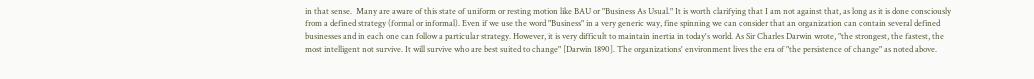in that sense.  Many are aware of this state of uniform or resting motion like BAU or "Business As Usual." It is worth clarifying that I am not against that, as long as it is done consciously from a defined strategy (formal or informal). Even if we use the word "Business" in a very generic way, fine spinning we can consider that an organization can contain several defined businesses and in each one can follow a particular strategy. However, it is very difficult to maintain inertia in today's world. As Sir Charles Darwin wrote, "the strongest, the fastest, the most intelligent not survive. It will survive who are best suited to change" [Darwin 1890]. The organizations' environment lives the era of "the persistence of change" as noted above.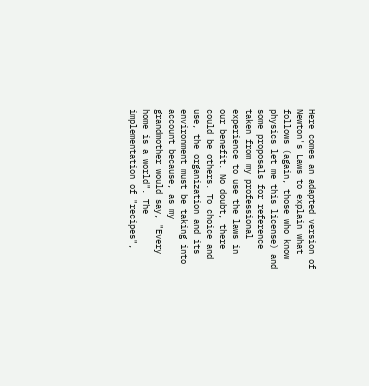Here comes an adapted version of Newton's Laws to explain what follows (again, those who know physics let me this license) and some proposals for reference taken from my professional experience to use the laws in our benefit. No doubt, there could be others. To choice and use, the organization and its environment must be taking into account because, as my grandmother would say, "Every home is a world". The implementation of "recipes",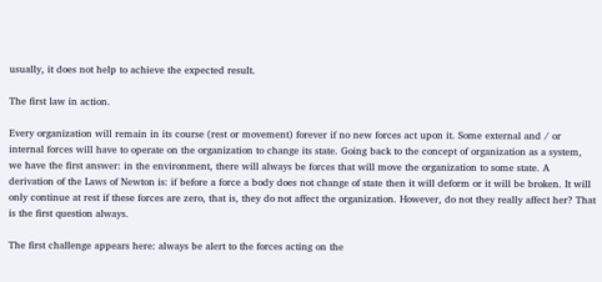usually, it does not help to achieve the expected result.

The first law in action.

Every organization will remain in its course (rest or movement) forever if no new forces act upon it. Some external and / or internal forces will have to operate on the organization to change its state. Going back to the concept of organization as a system, we have the first answer: in the environment, there will always be forces that will move the organization to some state. A derivation of the Laws of Newton is: if before a force a body does not change of state then it will deform or it will be broken. It will only continue at rest if these forces are zero, that is, they do not affect the organization. However, do not they really affect her? That is the first question always.

The first challenge appears here: always be alert to the forces acting on the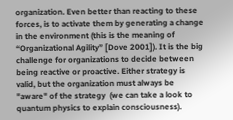organization. Even better than reacting to these forces, is to activate them by generating a change in the environment (this is the meaning of “Organizational Agility” [Dove 2001]). It is the big challenge for organizations to decide between being reactive or proactive. Either strategy is valid, but the organization must always be "aware" of the strategy  (we can take a look to quantum physics to explain consciousness).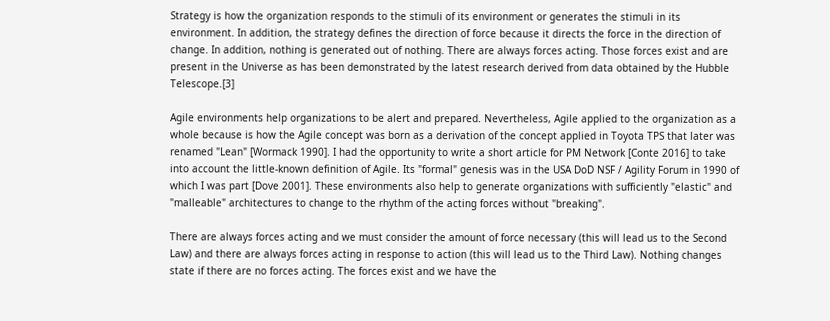Strategy is how the organization responds to the stimuli of its environment or generates the stimuli in its environment. In addition, the strategy defines the direction of force because it directs the force in the direction of change. In addition, nothing is generated out of nothing. There are always forces acting. Those forces exist and are present in the Universe as has been demonstrated by the latest research derived from data obtained by the Hubble Telescope.[3]

Agile environments help organizations to be alert and prepared. Nevertheless, Agile applied to the organization as a whole because is how the Agile concept was born as a derivation of the concept applied in Toyota TPS that later was renamed "Lean" [Wormack 1990]. I had the opportunity to write a short article for PM Network [Conte 2016] to take into account the little-known definition of Agile. Its "formal" genesis was in the USA DoD NSF / Agility Forum in 1990 of which I was part [Dove 2001]. These environments also help to generate organizations with sufficiently "elastic" and "malleable" architectures to change to the rhythm of the acting forces without "breaking".

There are always forces acting and we must consider the amount of force necessary (this will lead us to the Second Law) and there are always forces acting in response to action (this will lead us to the Third Law). Nothing changes state if there are no forces acting. The forces exist and we have the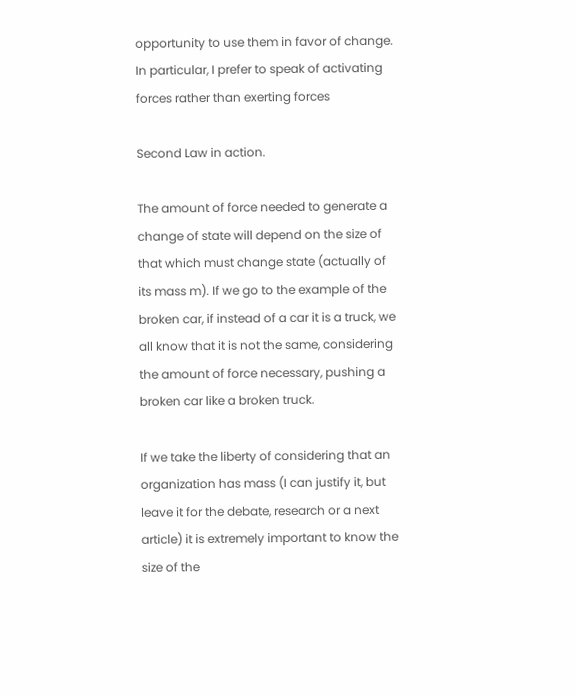opportunity to use them in favor of change. In particular, I prefer to speak of activating forces rather than exerting forces

Second Law in action.

The amount of force needed to generate a change of state will depend on the size of that which must change state (actually of its mass m). If we go to the example of the broken car, if instead of a car it is a truck, we all know that it is not the same, considering the amount of force necessary, pushing a broken car like a broken truck.

If we take the liberty of considering that an organization has mass (I can justify it, but leave it for the debate, research or a next article) it is extremely important to know the size of the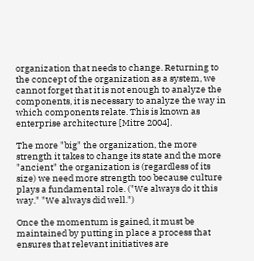organization that needs to change. Returning to the concept of the organization as a system, we cannot forget that it is not enough to analyze the components, it is necessary to analyze the way in which components relate. This is known as enterprise architecture [Mitre 2004].

The more "big" the organization, the more strength it takes to change its state and the more "ancient" the organization is (regardless of its size) we need more strength too because culture plays a fundamental role. ("We always do it this way." "We always did well.")

Once the momentum is gained, it must be maintained by putting in place a process that ensures that relevant initiatives are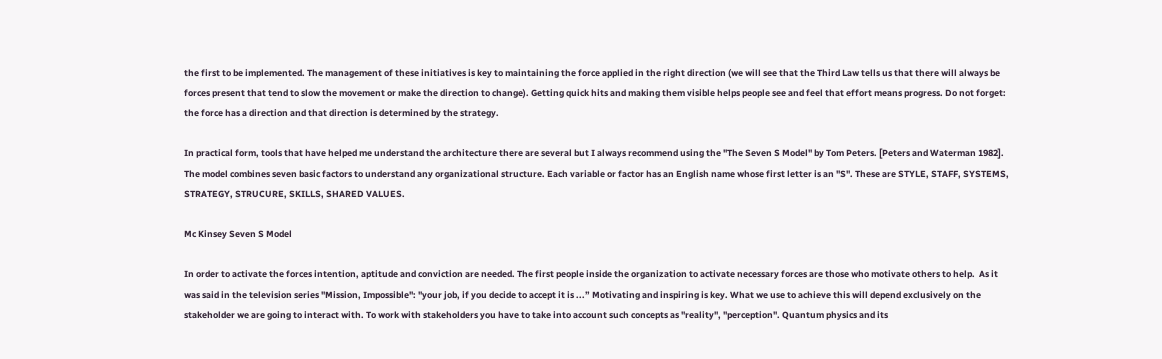the first to be implemented. The management of these initiatives is key to maintaining the force applied in the right direction (we will see that the Third Law tells us that there will always be forces present that tend to slow the movement or make the direction to change). Getting quick hits and making them visible helps people see and feel that effort means progress. Do not forget: the force has a direction and that direction is determined by the strategy.

In practical form, tools that have helped me understand the architecture there are several but I always recommend using the "The Seven S Model" by Tom Peters. [Peters and Waterman 1982]. The model combines seven basic factors to understand any organizational structure. Each variable or factor has an English name whose first letter is an "S". These are STYLE, STAFF, SYSTEMS, STRATEGY, STRUCURE, SKILLS, SHARED VALUES.

Mc Kinsey Seven S Model

In order to activate the forces intention, aptitude and conviction are needed. The first people inside the organization to activate necessary forces are those who motivate others to help.  As it was said in the television series "Mission, Impossible": "your job, if you decide to accept it is ...” Motivating and inspiring is key. What we use to achieve this will depend exclusively on the stakeholder we are going to interact with. To work with stakeholders you have to take into account such concepts as "reality", "perception". Quantum physics and its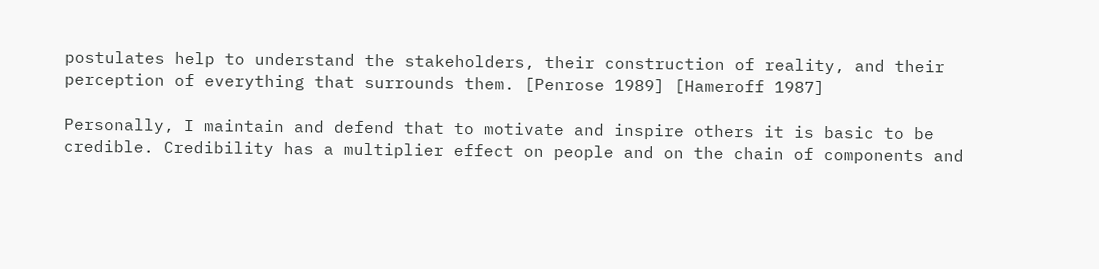postulates help to understand the stakeholders, their construction of reality, and their perception of everything that surrounds them. [Penrose 1989] [Hameroff 1987]

Personally, I maintain and defend that to motivate and inspire others it is basic to be credible. Credibility has a multiplier effect on people and on the chain of components and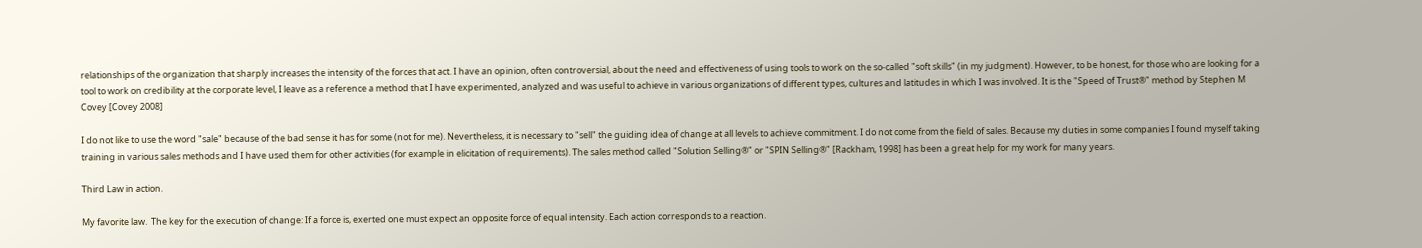relationships of the organization that sharply increases the intensity of the forces that act. I have an opinion, often controversial, about the need and effectiveness of using tools to work on the so-called "soft skills" (in my judgment). However, to be honest, for those who are looking for a tool to work on credibility at the corporate level, I leave as a reference a method that I have experimented, analyzed and was useful to achieve in various organizations of different types, cultures and latitudes in which I was involved. It is the "Speed of Trust®" method by Stephen M Covey [Covey 2008]

I do not like to use the word "sale" because of the bad sense it has for some (not for me). Nevertheless, it is necessary to "sell" the guiding idea of change at all levels to achieve commitment. I do not come from the field of sales. Because my duties in some companies I found myself taking training in various sales methods and I have used them for other activities (for example in elicitation of requirements). The sales method called "Solution Selling®" or "SPIN Selling®" [Rackham, 1998] has been a great help for my work for many years.

Third Law in action.

My favorite law.  The key for the execution of change: If a force is, exerted one must expect an opposite force of equal intensity. Each action corresponds to a reaction.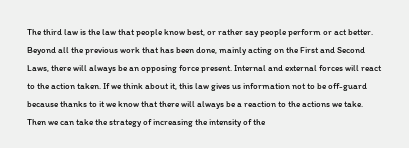The third law is the law that people know best, or rather say people perform or act better. Beyond all the previous work that has been done, mainly acting on the First and Second Laws, there will always be an opposing force present. Internal and external forces will react to the action taken. If we think about it, this law gives us information not to be off-guard because thanks to it we know that there will always be a reaction to the actions we take. Then we can take the strategy of increasing the intensity of the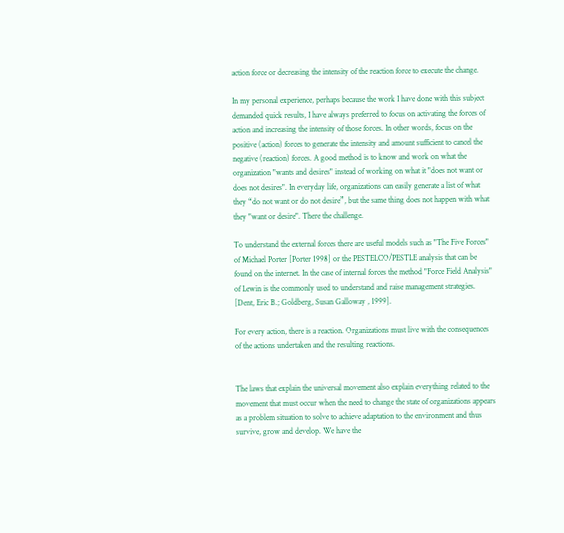action force or decreasing the intensity of the reaction force to execute the change.

In my personal experience, perhaps because the work I have done with this subject demanded quick results, I have always preferred to focus on activating the forces of action and increasing the intensity of those forces. In other words, focus on the positive (action) forces to generate the intensity and amount sufficient to cancel the negative (reaction) forces. A good method is to know and work on what the organization "wants and desires" instead of working on what it "does not want or does not desires". In everyday life, organizations can easily generate a list of what they “do not want or do not desire”, but the same thing does not happen with what they "want or desire". There the challenge.

To understand the external forces there are useful models such as "The Five Forces" of Michael Porter [Porter 1998] or the PESTELCO/PESTLE analysis that can be found on the internet. In the case of internal forces the method "Force Field Analysis" of Lewin is the commonly used to understand and raise management strategies. [Dent, Eric B.; Goldberg, Susan Galloway , 1999].

For every action, there is a reaction. Organizations must live with the consequences of the actions undertaken and the resulting reactions.


The laws that explain the universal movement also explain everything related to the movement that must occur when the need to change the state of organizations appears as a problem situation to solve to achieve adaptation to the environment and thus survive, grow and develop. We have the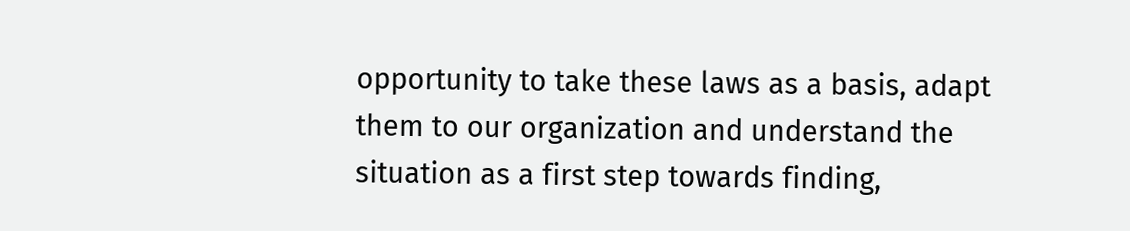opportunity to take these laws as a basis, adapt them to our organization and understand the situation as a first step towards finding,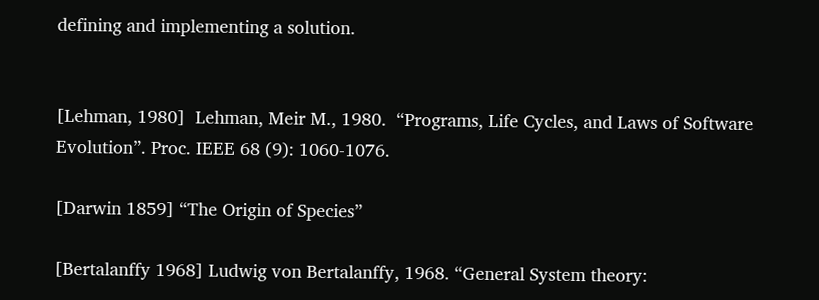defining and implementing a solution.


[Lehman, 1980]  Lehman, Meir M., 1980.  “Programs, Life Cycles, and Laws of Software Evolution”. Proc. IEEE 68 (9): 1060-1076.

[Darwin 1859] “The Origin of Species”

[Bertalanffy 1968] Ludwig von Bertalanffy, 1968. “General System theory: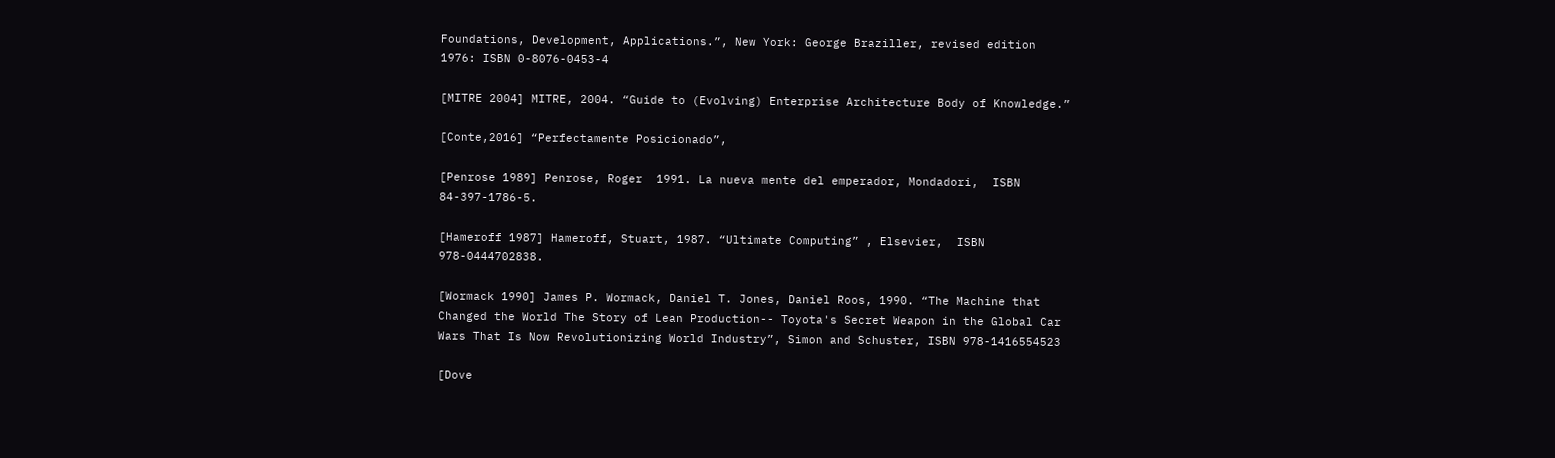Foundations, Development, Applications.”, New York: George Braziller, revised edition 1976: ISBN 0-8076-0453-4

[MITRE 2004] MITRE, 2004. “Guide to (Evolving) Enterprise Architecture Body of Knowledge.”

[Conte,2016] “Perfectamente Posicionado”,

[Penrose 1989] Penrose, Roger  1991. La nueva mente del emperador, Mondadori,  ISBN 84-397-1786-5.

[Hameroff 1987] Hameroff, Stuart, 1987. “Ultimate Computing” , Elsevier,  ISBN 978-0444702838.

[Wormack 1990] James P. Wormack, Daniel T. Jones, Daniel Roos, 1990. “The Machine that Changed the World The Story of Lean Production-- Toyota's Secret Weapon in the Global Car Wars That Is Now Revolutionizing World Industry”, Simon and Schuster, ISBN 978-1416554523

[Dove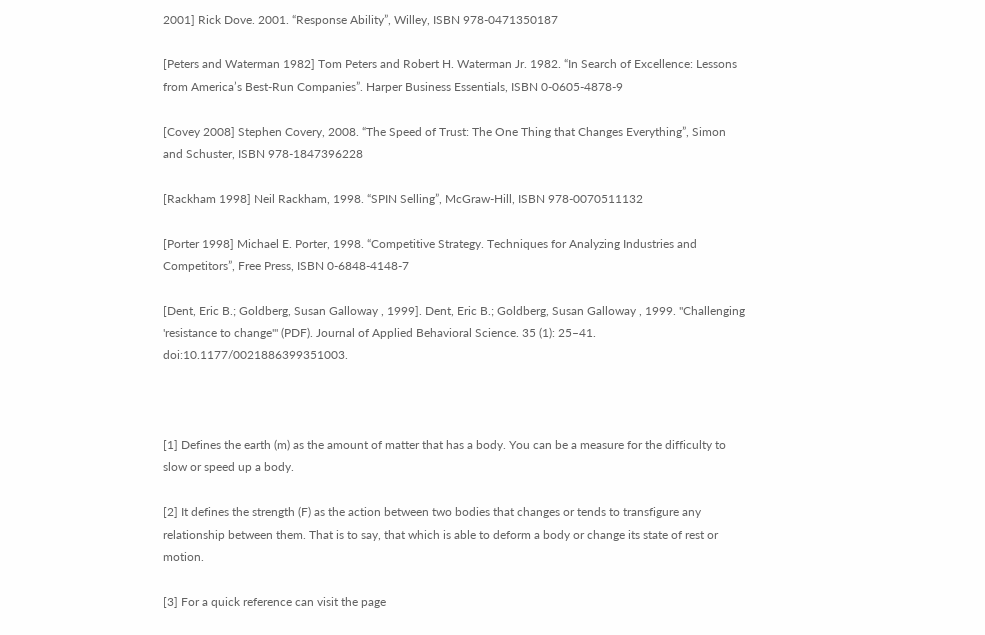2001] Rick Dove. 2001. “Response Ability”, Willey, ISBN 978-0471350187

[Peters and Waterman 1982] Tom Peters and Robert H. Waterman Jr. 1982. “In Search of Excellence: Lessons from America’s Best-Run Companies”. Harper Business Essentials, ISBN 0-0605-4878-9

[Covey 2008] Stephen Covery, 2008. “The Speed of Trust: The One Thing that Changes Everything”, Simon and Schuster, ISBN 978-1847396228

[Rackham 1998] Neil Rackham, 1998. “SPIN Selling”, McGraw-Hill, ISBN 978-0070511132

[Porter 1998] Michael E. Porter, 1998. “Competitive Strategy. Techniques for Analyzing Industries and Competitors”, Free Press, ISBN 0-6848-4148-7

[Dent, Eric B.; Goldberg, Susan Galloway , 1999]. Dent, Eric B.; Goldberg, Susan Galloway , 1999. "Challenging 'resistance to change'" (PDF). Journal of Applied Behavioral Science. 35 (1): 25–41. doi:10.1177/0021886399351003.



[1] Defines the earth (m) as the amount of matter that has a body. You can be a measure for the difficulty to slow or speed up a body.

[2] It defines the strength (F) as the action between two bodies that changes or tends to transfigure any relationship between them. That is to say, that which is able to deform a body or change its state of rest or motion.

[3] For a quick reference can visit the page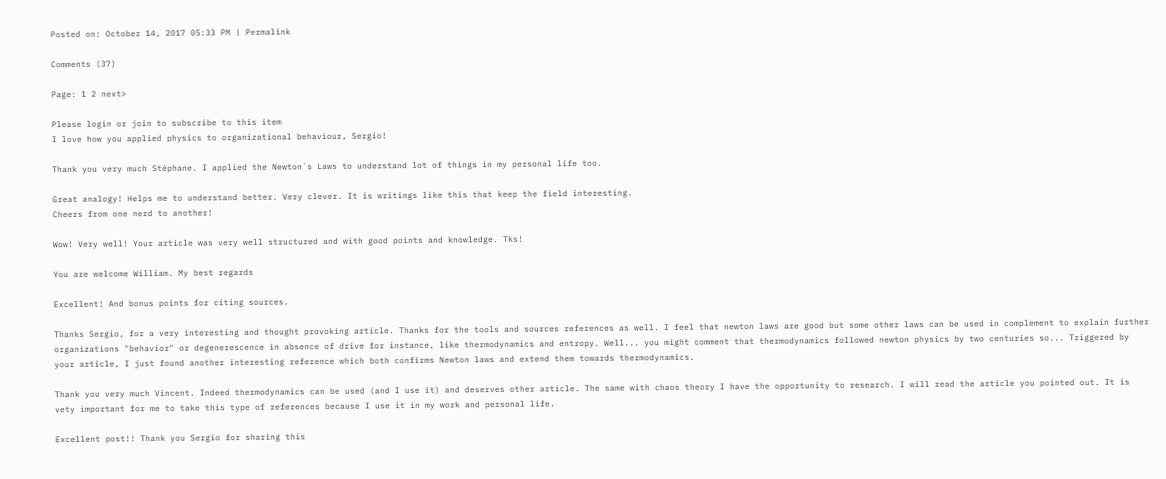Posted on: October 14, 2017 05:33 PM | Permalink

Comments (37)

Page: 1 2 next>

Please login or join to subscribe to this item
I love how you applied physics to organizational behaviour, Sergio!

Thank you very much Stéphane. I applied the Newton´s Laws to understand lot of things in my personal life too.

Great analogy! Helps me to understand better. Very clever. It is writings like this that keep the field interesting.
Cheers from one nerd to another!

Wow! Very well! Your article was very well structured and with good points and knowledge. Tks!

You are welcome William. My best regards

Excellent! And bonus points for citing sources.

Thanks Sergio, for a very interesting and thought provoking article. Thanks for the tools and sources references as well. I feel that newton laws are good but some other laws can be used in complement to explain further organizations "behavior" or degenerescence in absence of drive for instance, like thermodynamics and entropy. Well... you might comment that thermodynamics followed newton physics by two centuries so... Triggered by your article, I just found another interesting reference which both confirms Newton laws and extend them towards thermodynamics.

Thank you very much Vincent. Indeed thermodynamics can be used (and I use it) and deserves other article. The same with chaos theory I have the opportunity to research. I will read the article you pointed out. It is vety important for me to take this type of references because I use it in my work and personal life.

Excellent post!! Thank you Sergio for sharing this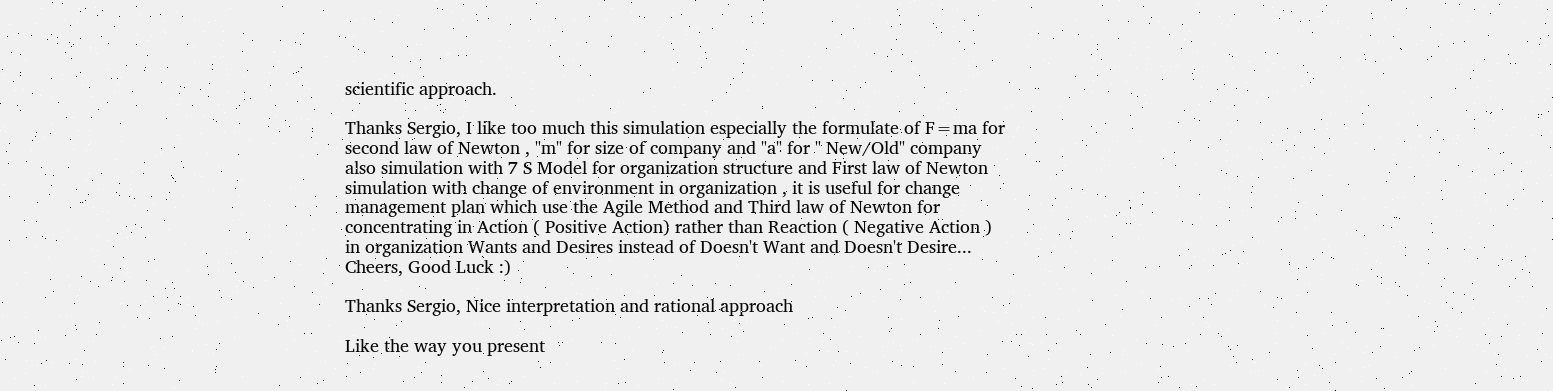scientific approach.

Thanks Sergio, I like too much this simulation especially the formulate of F=ma for second law of Newton , "m" for size of company and "a" for " New/Old" company also simulation with 7 S Model for organization structure and First law of Newton simulation with change of environment in organization , it is useful for change management plan which use the Agile Method and Third law of Newton for concentrating in Action ( Positive Action) rather than Reaction ( Negative Action ) in organization Wants and Desires instead of Doesn't Want and Doesn't Desire... Cheers, Good Luck :)

Thanks Sergio, Nice interpretation and rational approach

Like the way you present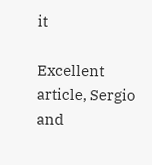it

Excellent article, Sergio and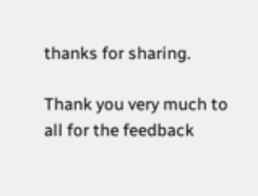thanks for sharing.

Thank you very much to all for the feedback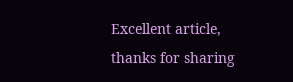Excellent article, thanks for sharing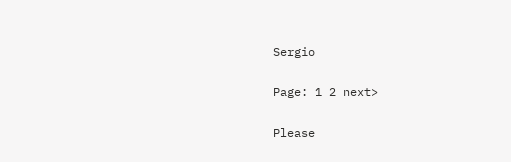Sergio

Page: 1 2 next>

Please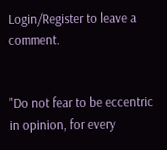Login/Register to leave a comment.


"Do not fear to be eccentric in opinion, for every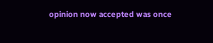opinion now accepted was once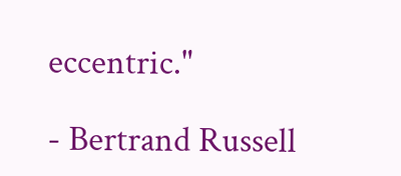eccentric."

- Bertrand Russell